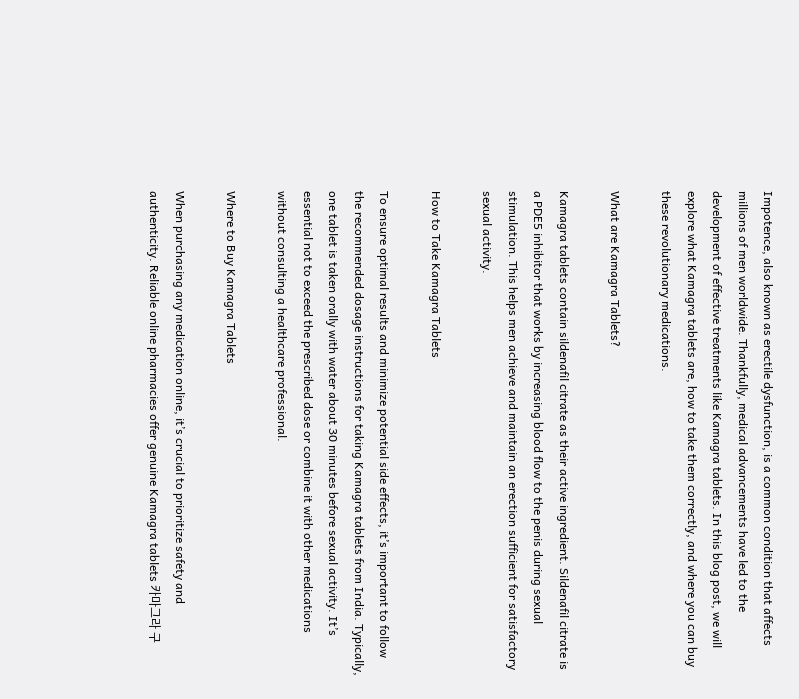Impotence, also known as erectile dysfunction, is a common condition that affects millions of men worldwide. Thankfully, medical advancements have led to the development of effective treatments like Kamagra tablets. In this blog post, we will explore what Kamagra tablets are, how to take them correctly, and where you can buy these revolutionary medications.

What are Kamagra Tablets?

Kamagra tablets contain sildenafil citrate as their active ingredient. Sildenafil citrate is a PDE5 inhibitor that works by increasing blood flow to the penis during sexual stimulation. This helps men achieve and maintain an erection sufficient for satisfactory sexual activity.

How to Take Kamagra Tablets

To ensure optimal results and minimize potential side effects, it’s important to follow the recommended dosage instructions for taking Kamagra tablets from India. Typically, one tablet is taken orally with water about 30 minutes before sexual activity. It’s essential not to exceed the prescribed dose or combine it with other medications without consulting a healthcare professional.

Where to Buy Kamagra Tablets

When purchasing any medication online, it’s crucial to prioritize safety and authenticity. Reliable online pharmacies offer genuine Kamagra tablets 카마그라 구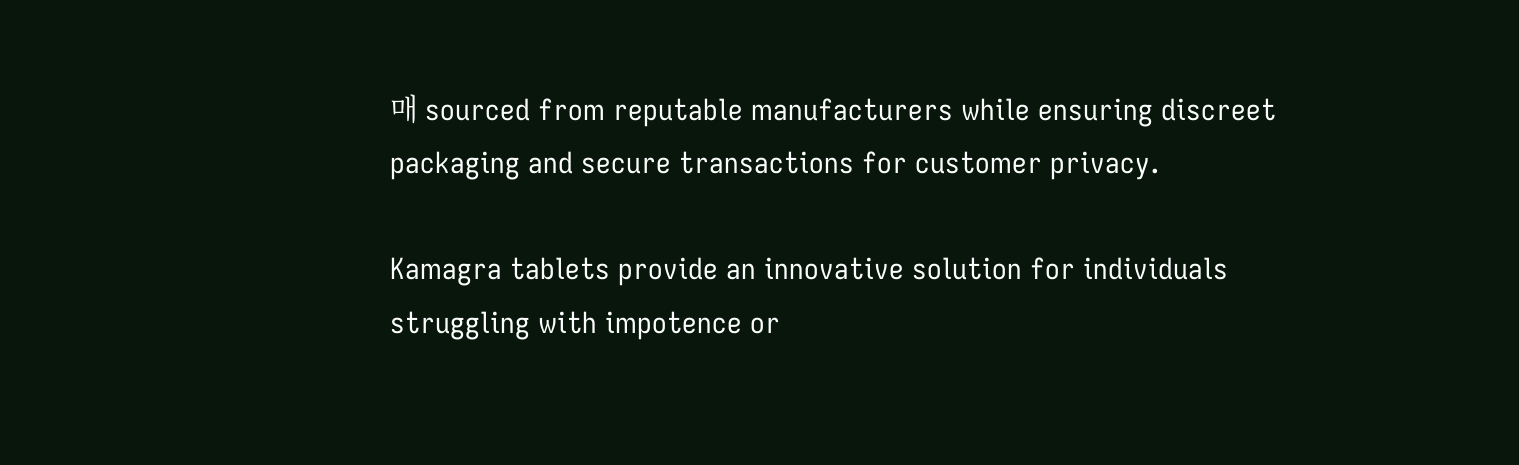매 sourced from reputable manufacturers while ensuring discreet packaging and secure transactions for customer privacy.

Kamagra tablets provide an innovative solution for individuals struggling with impotence or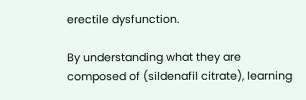erectile dysfunction.

By understanding what they are composed of (sildenafil citrate), learning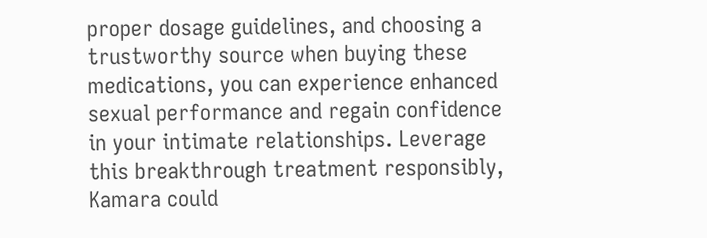proper dosage guidelines, and choosing a trustworthy source when buying these medications, you can experience enhanced sexual performance and regain confidence in your intimate relationships. Leverage this breakthrough treatment responsibly, Kamara could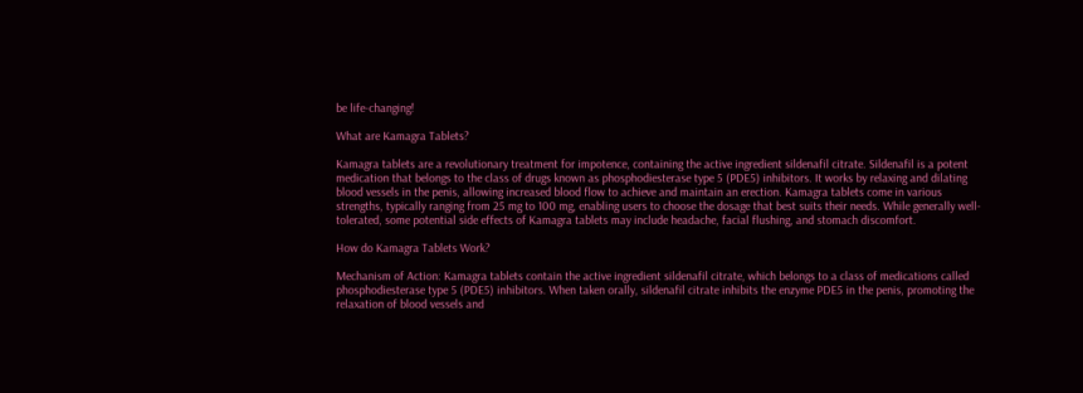be life-changing!

What are Kamagra Tablets?

Kamagra tablets are a revolutionary treatment for impotence, containing the active ingredient sildenafil citrate. Sildenafil is a potent medication that belongs to the class of drugs known as phosphodiesterase type 5 (PDE5) inhibitors. It works by relaxing and dilating blood vessels in the penis, allowing increased blood flow to achieve and maintain an erection. Kamagra tablets come in various strengths, typically ranging from 25 mg to 100 mg, enabling users to choose the dosage that best suits their needs. While generally well-tolerated, some potential side effects of Kamagra tablets may include headache, facial flushing, and stomach discomfort.

How do Kamagra Tablets Work?

Mechanism of Action: Kamagra tablets contain the active ingredient sildenafil citrate, which belongs to a class of medications called phosphodiesterase type 5 (PDE5) inhibitors. When taken orally, sildenafil citrate inhibits the enzyme PDE5 in the penis, promoting the relaxation of blood vessels and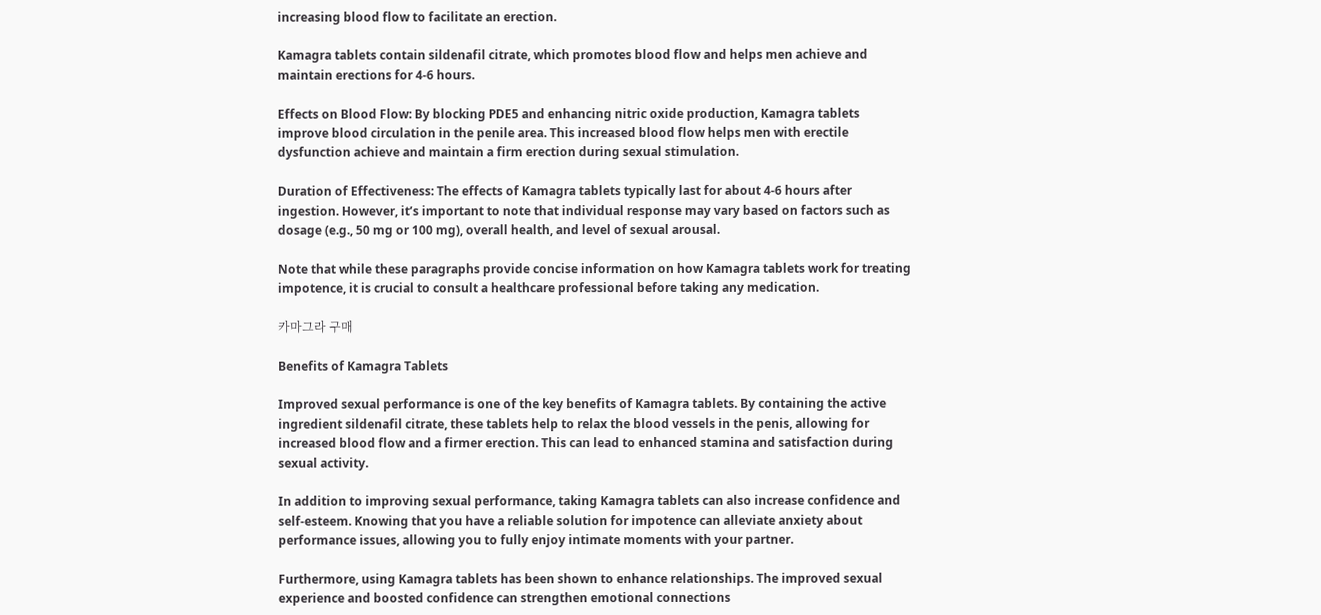increasing blood flow to facilitate an erection.

Kamagra tablets contain sildenafil citrate, which promotes blood flow and helps men achieve and maintain erections for 4-6 hours.

Effects on Blood Flow: By blocking PDE5 and enhancing nitric oxide production, Kamagra tablets improve blood circulation in the penile area. This increased blood flow helps men with erectile dysfunction achieve and maintain a firm erection during sexual stimulation.

Duration of Effectiveness: The effects of Kamagra tablets typically last for about 4-6 hours after ingestion. However, it’s important to note that individual response may vary based on factors such as dosage (e.g., 50 mg or 100 mg), overall health, and level of sexual arousal.

Note that while these paragraphs provide concise information on how Kamagra tablets work for treating impotence, it is crucial to consult a healthcare professional before taking any medication.

카마그라 구매

Benefits of Kamagra Tablets

Improved sexual performance is one of the key benefits of Kamagra tablets. By containing the active ingredient sildenafil citrate, these tablets help to relax the blood vessels in the penis, allowing for increased blood flow and a firmer erection. This can lead to enhanced stamina and satisfaction during sexual activity.

In addition to improving sexual performance, taking Kamagra tablets can also increase confidence and self-esteem. Knowing that you have a reliable solution for impotence can alleviate anxiety about performance issues, allowing you to fully enjoy intimate moments with your partner.

Furthermore, using Kamagra tablets has been shown to enhance relationships. The improved sexual experience and boosted confidence can strengthen emotional connections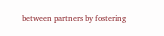between partners by fostering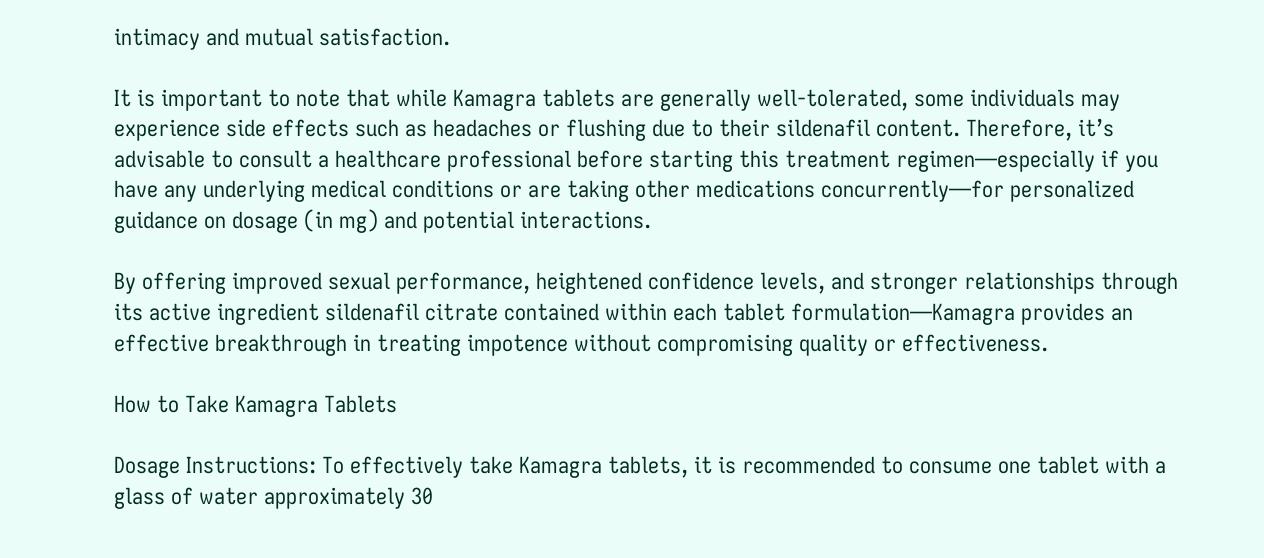intimacy and mutual satisfaction.

It is important to note that while Kamagra tablets are generally well-tolerated, some individuals may experience side effects such as headaches or flushing due to their sildenafil content. Therefore, it’s advisable to consult a healthcare professional before starting this treatment regimen—especially if you have any underlying medical conditions or are taking other medications concurrently—for personalized guidance on dosage (in mg) and potential interactions.

By offering improved sexual performance, heightened confidence levels, and stronger relationships through its active ingredient sildenafil citrate contained within each tablet formulation—Kamagra provides an effective breakthrough in treating impotence without compromising quality or effectiveness.

How to Take Kamagra Tablets

Dosage Instructions: To effectively take Kamagra tablets, it is recommended to consume one tablet with a glass of water approximately 30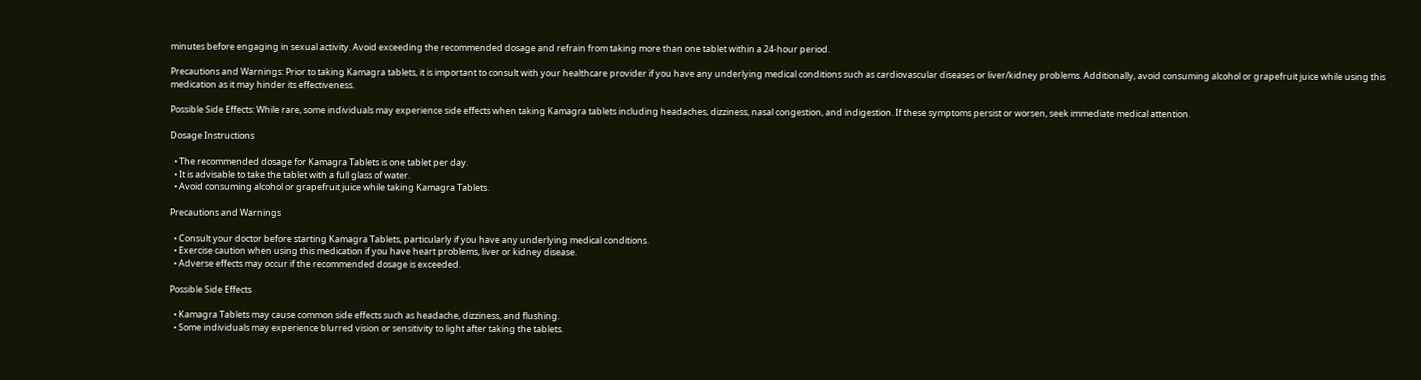minutes before engaging in sexual activity. Avoid exceeding the recommended dosage and refrain from taking more than one tablet within a 24-hour period.

Precautions and Warnings: Prior to taking Kamagra tablets, it is important to consult with your healthcare provider if you have any underlying medical conditions such as cardiovascular diseases or liver/kidney problems. Additionally, avoid consuming alcohol or grapefruit juice while using this medication as it may hinder its effectiveness.

Possible Side Effects: While rare, some individuals may experience side effects when taking Kamagra tablets including headaches, dizziness, nasal congestion, and indigestion. If these symptoms persist or worsen, seek immediate medical attention.

Dosage Instructions

  • The recommended dosage for Kamagra Tablets is one tablet per day.
  • It is advisable to take the tablet with a full glass of water.
  • Avoid consuming alcohol or grapefruit juice while taking Kamagra Tablets.

Precautions and Warnings

  • Consult your doctor before starting Kamagra Tablets, particularly if you have any underlying medical conditions.
  • Exercise caution when using this medication if you have heart problems, liver or kidney disease.
  • Adverse effects may occur if the recommended dosage is exceeded.

Possible Side Effects

  • Kamagra Tablets may cause common side effects such as headache, dizziness, and flushing.
  • Some individuals may experience blurred vision or sensitivity to light after taking the tablets.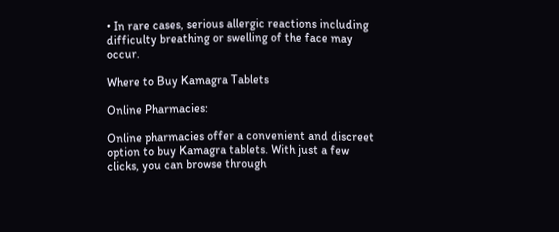• In rare cases, serious allergic reactions including difficulty breathing or swelling of the face may occur.

Where to Buy Kamagra Tablets

Online Pharmacies:

Online pharmacies offer a convenient and discreet option to buy Kamagra tablets. With just a few clicks, you can browse through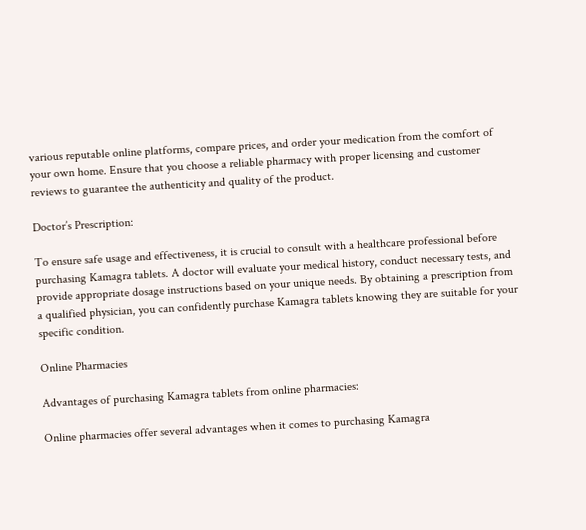various reputable online platforms, compare prices, and order your medication from the comfort of your own home. Ensure that you choose a reliable pharmacy with proper licensing and customer reviews to guarantee the authenticity and quality of the product.

Doctor’s Prescription:

To ensure safe usage and effectiveness, it is crucial to consult with a healthcare professional before purchasing Kamagra tablets. A doctor will evaluate your medical history, conduct necessary tests, and provide appropriate dosage instructions based on your unique needs. By obtaining a prescription from a qualified physician, you can confidently purchase Kamagra tablets knowing they are suitable for your specific condition.

Online Pharmacies

Advantages of purchasing Kamagra tablets from online pharmacies:

Online pharmacies offer several advantages when it comes to purchasing Kamagra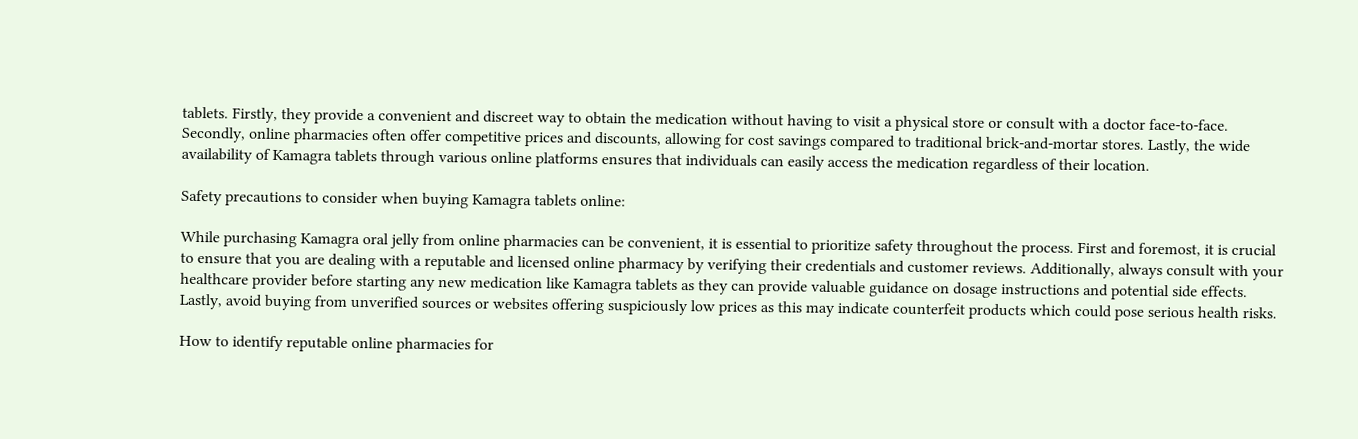tablets. Firstly, they provide a convenient and discreet way to obtain the medication without having to visit a physical store or consult with a doctor face-to-face. Secondly, online pharmacies often offer competitive prices and discounts, allowing for cost savings compared to traditional brick-and-mortar stores. Lastly, the wide availability of Kamagra tablets through various online platforms ensures that individuals can easily access the medication regardless of their location.

Safety precautions to consider when buying Kamagra tablets online:

While purchasing Kamagra oral jelly from online pharmacies can be convenient, it is essential to prioritize safety throughout the process. First and foremost, it is crucial to ensure that you are dealing with a reputable and licensed online pharmacy by verifying their credentials and customer reviews. Additionally, always consult with your healthcare provider before starting any new medication like Kamagra tablets as they can provide valuable guidance on dosage instructions and potential side effects. Lastly, avoid buying from unverified sources or websites offering suspiciously low prices as this may indicate counterfeit products which could pose serious health risks.

How to identify reputable online pharmacies for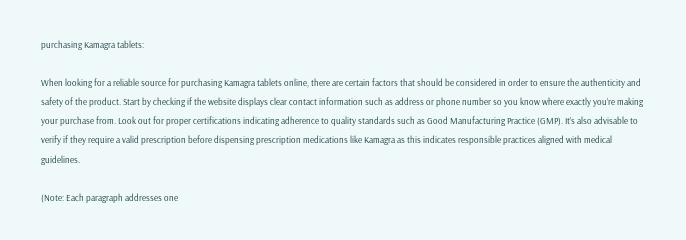purchasing Kamagra tablets:

When looking for a reliable source for purchasing Kamagra tablets online, there are certain factors that should be considered in order to ensure the authenticity and safety of the product. Start by checking if the website displays clear contact information such as address or phone number so you know where exactly you’re making your purchase from. Look out for proper certifications indicating adherence to quality standards such as Good Manufacturing Practice (GMP). It’s also advisable to verify if they require a valid prescription before dispensing prescription medications like Kamagra as this indicates responsible practices aligned with medical guidelines.

(Note: Each paragraph addresses one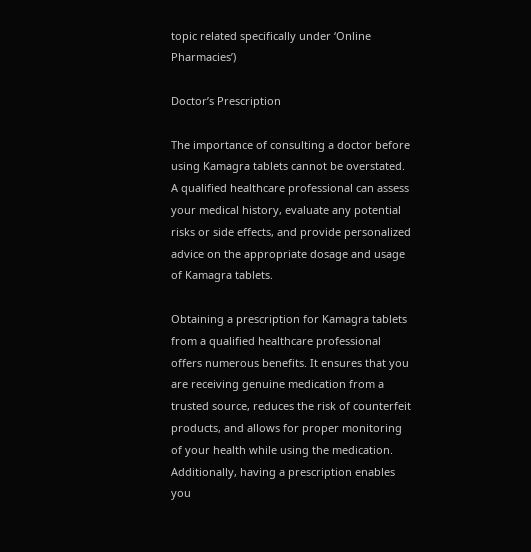topic related specifically under ‘Online Pharmacies’)

Doctor’s Prescription

The importance of consulting a doctor before using Kamagra tablets cannot be overstated. A qualified healthcare professional can assess your medical history, evaluate any potential risks or side effects, and provide personalized advice on the appropriate dosage and usage of Kamagra tablets.

Obtaining a prescription for Kamagra tablets from a qualified healthcare professional offers numerous benefits. It ensures that you are receiving genuine medication from a trusted source, reduces the risk of counterfeit products, and allows for proper monitoring of your health while using the medication. Additionally, having a prescription enables you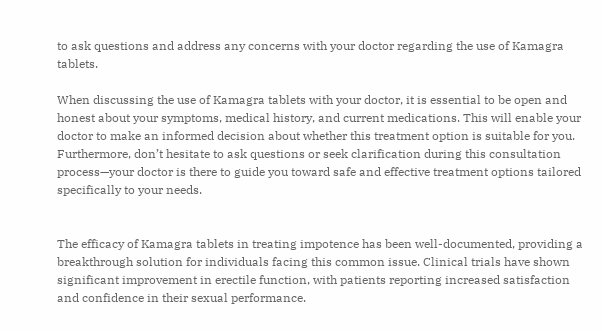to ask questions and address any concerns with your doctor regarding the use of Kamagra tablets.

When discussing the use of Kamagra tablets with your doctor, it is essential to be open and honest about your symptoms, medical history, and current medications. This will enable your doctor to make an informed decision about whether this treatment option is suitable for you. Furthermore, don’t hesitate to ask questions or seek clarification during this consultation process—your doctor is there to guide you toward safe and effective treatment options tailored specifically to your needs.


The efficacy of Kamagra tablets in treating impotence has been well-documented, providing a breakthrough solution for individuals facing this common issue. Clinical trials have shown significant improvement in erectile function, with patients reporting increased satisfaction and confidence in their sexual performance.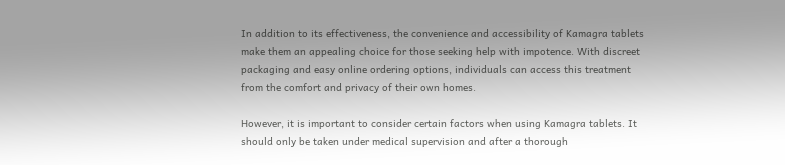In addition to its effectiveness, the convenience and accessibility of Kamagra tablets make them an appealing choice for those seeking help with impotence. With discreet packaging and easy online ordering options, individuals can access this treatment from the comfort and privacy of their own homes.

However, it is important to consider certain factors when using Kamagra tablets. It should only be taken under medical supervision and after a thorough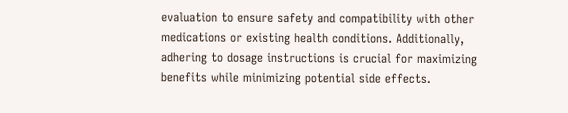evaluation to ensure safety and compatibility with other medications or existing health conditions. Additionally, adhering to dosage instructions is crucial for maximizing benefits while minimizing potential side effects.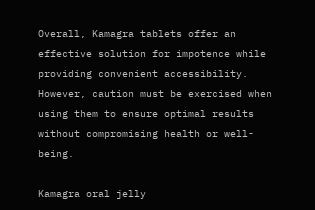Overall, Kamagra tablets offer an effective solution for impotence while providing convenient accessibility. However, caution must be exercised when using them to ensure optimal results without compromising health or well-being.

Kamagra oral jelly